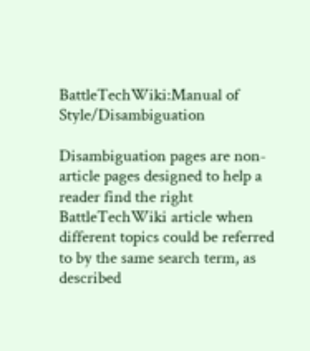BattleTechWiki:Manual of Style/Disambiguation

Disambiguation pages are non-article pages designed to help a reader find the right BattleTechWiki article when different topics could be referred to by the same search term, as described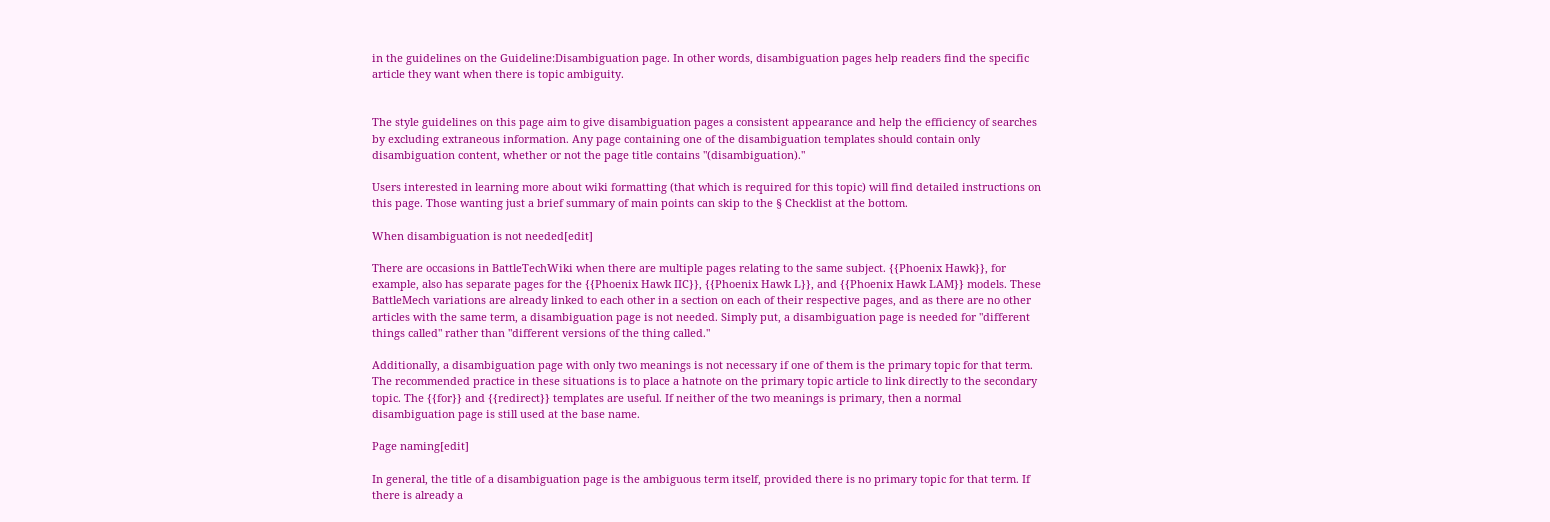in the guidelines on the Guideline:Disambiguation page. In other words, disambiguation pages help readers find the specific article they want when there is topic ambiguity.


The style guidelines on this page aim to give disambiguation pages a consistent appearance and help the efficiency of searches by excluding extraneous information. Any page containing one of the disambiguation templates should contain only disambiguation content, whether or not the page title contains "(disambiguation)."

Users interested in learning more about wiki formatting (that which is required for this topic) will find detailed instructions on this page. Those wanting just a brief summary of main points can skip to the § Checklist at the bottom.

When disambiguation is not needed[edit]

There are occasions in BattleTechWiki when there are multiple pages relating to the same subject. {{Phoenix Hawk}}, for example, also has separate pages for the {{Phoenix Hawk IIC}}, {{Phoenix Hawk L}}, and {{Phoenix Hawk LAM}} models. These BattleMech variations are already linked to each other in a section on each of their respective pages, and as there are no other articles with the same term, a disambiguation page is not needed. Simply put, a disambiguation page is needed for "different things called" rather than "different versions of the thing called."

Additionally, a disambiguation page with only two meanings is not necessary if one of them is the primary topic for that term. The recommended practice in these situations is to place a hatnote on the primary topic article to link directly to the secondary topic. The {{for}} and {{redirect}} templates are useful. If neither of the two meanings is primary, then a normal disambiguation page is still used at the base name.

Page naming[edit]

In general, the title of a disambiguation page is the ambiguous term itself, provided there is no primary topic for that term. If there is already a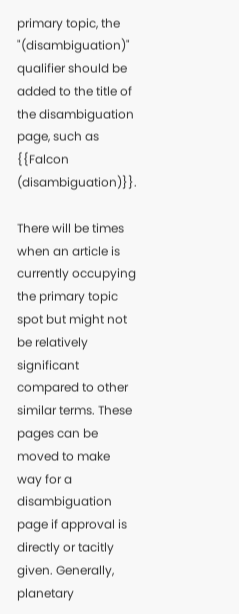primary topic, the "(disambiguation)" qualifier should be added to the title of the disambiguation page, such as {{Falcon (disambiguation)}}.

There will be times when an article is currently occupying the primary topic spot but might not be relatively significant compared to other similar terms. These pages can be moved to make way for a disambiguation page if approval is directly or tacitly given. Generally, planetary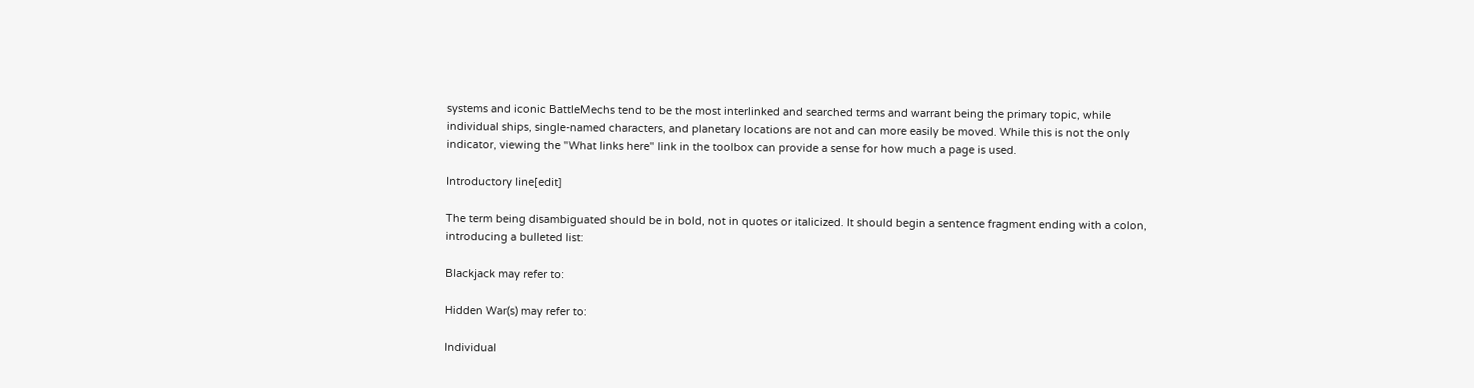systems and iconic BattleMechs tend to be the most interlinked and searched terms and warrant being the primary topic, while individual ships, single-named characters, and planetary locations are not and can more easily be moved. While this is not the only indicator, viewing the "What links here" link in the toolbox can provide a sense for how much a page is used.

Introductory line[edit]

The term being disambiguated should be in bold, not in quotes or italicized. It should begin a sentence fragment ending with a colon, introducing a bulleted list:

Blackjack may refer to:

Hidden War(s) may refer to:

Individual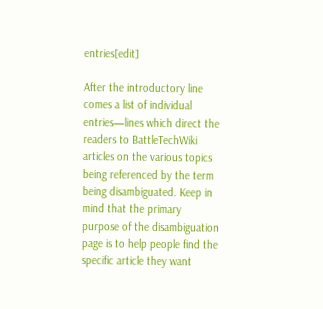entries[edit]

After the introductory line comes a list of individual entries—lines which direct the readers to BattleTechWiki articles on the various topics being referenced by the term being disambiguated. Keep in mind that the primary purpose of the disambiguation page is to help people find the specific article they want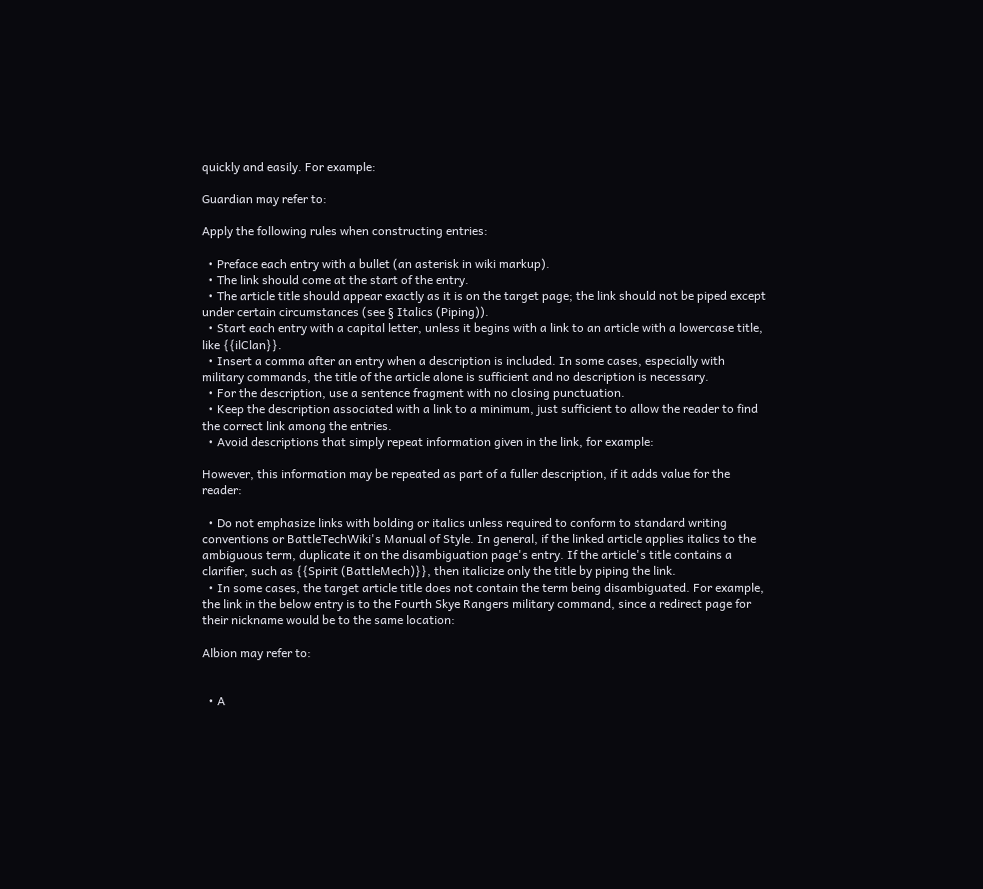quickly and easily. For example:

Guardian may refer to:

Apply the following rules when constructing entries:

  • Preface each entry with a bullet (an asterisk in wiki markup).
  • The link should come at the start of the entry.
  • The article title should appear exactly as it is on the target page; the link should not be piped except under certain circumstances (see § Italics (Piping)).
  • Start each entry with a capital letter, unless it begins with a link to an article with a lowercase title, like {{ilClan}}.
  • Insert a comma after an entry when a description is included. In some cases, especially with military commands, the title of the article alone is sufficient and no description is necessary.
  • For the description, use a sentence fragment with no closing punctuation.
  • Keep the description associated with a link to a minimum, just sufficient to allow the reader to find the correct link among the entries.
  • Avoid descriptions that simply repeat information given in the link, for example:

However, this information may be repeated as part of a fuller description, if it adds value for the reader:

  • Do not emphasize links with bolding or italics unless required to conform to standard writing conventions or BattleTechWiki's Manual of Style. In general, if the linked article applies italics to the ambiguous term, duplicate it on the disambiguation page's entry. If the article's title contains a clarifier, such as {{Spirit (BattleMech)}}, then italicize only the title by piping the link.
  • In some cases, the target article title does not contain the term being disambiguated. For example, the link in the below entry is to the Fourth Skye Rangers military command, since a redirect page for their nickname would be to the same location:

Albion may refer to:


  • A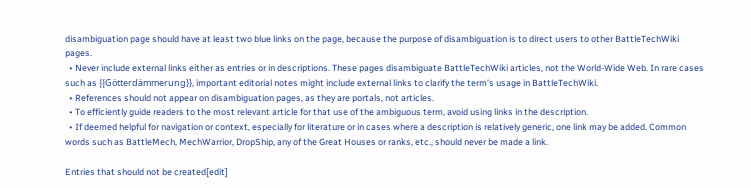disambiguation page should have at least two blue links on the page, because the purpose of disambiguation is to direct users to other BattleTechWiki pages.
  • Never include external links either as entries or in descriptions. These pages disambiguate BattleTechWiki articles, not the World-Wide Web. In rare cases such as {{Götterdämmerung}}, important editorial notes might include external links to clarify the term's usage in BattleTechWiki.
  • References should not appear on disambiguation pages, as they are portals, not articles.
  • To efficiently guide readers to the most relevant article for that use of the ambiguous term, avoid using links in the description.
  • If deemed helpful for navigation or context, especially for literature or in cases where a description is relatively generic, one link may be added. Common words such as BattleMech, MechWarrior, DropShip, any of the Great Houses or ranks, etc., should never be made a link.

Entries that should not be created[edit]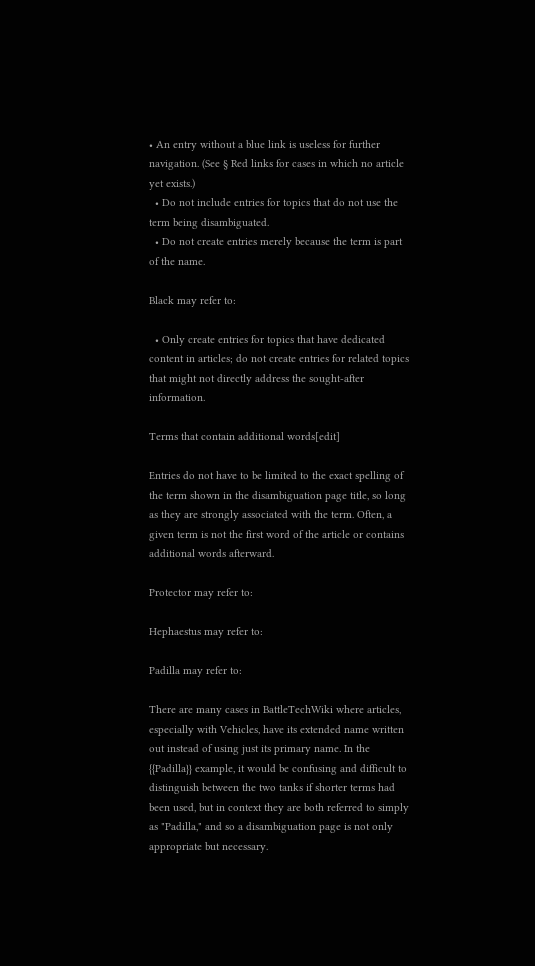• An entry without a blue link is useless for further navigation. (See § Red links for cases in which no article yet exists.)
  • Do not include entries for topics that do not use the term being disambiguated.
  • Do not create entries merely because the term is part of the name.

Black may refer to:

  • Only create entries for topics that have dedicated content in articles; do not create entries for related topics that might not directly address the sought-after information.

Terms that contain additional words[edit]

Entries do not have to be limited to the exact spelling of the term shown in the disambiguation page title, so long as they are strongly associated with the term. Often, a given term is not the first word of the article or contains additional words afterward.

Protector may refer to:

Hephaestus may refer to:

Padilla may refer to:

There are many cases in BattleTechWiki where articles, especially with Vehicles, have its extended name written out instead of using just its primary name. In the {{Padilla}} example, it would be confusing and difficult to distinguish between the two tanks if shorter terms had been used, but in context they are both referred to simply as "Padilla," and so a disambiguation page is not only appropriate but necessary.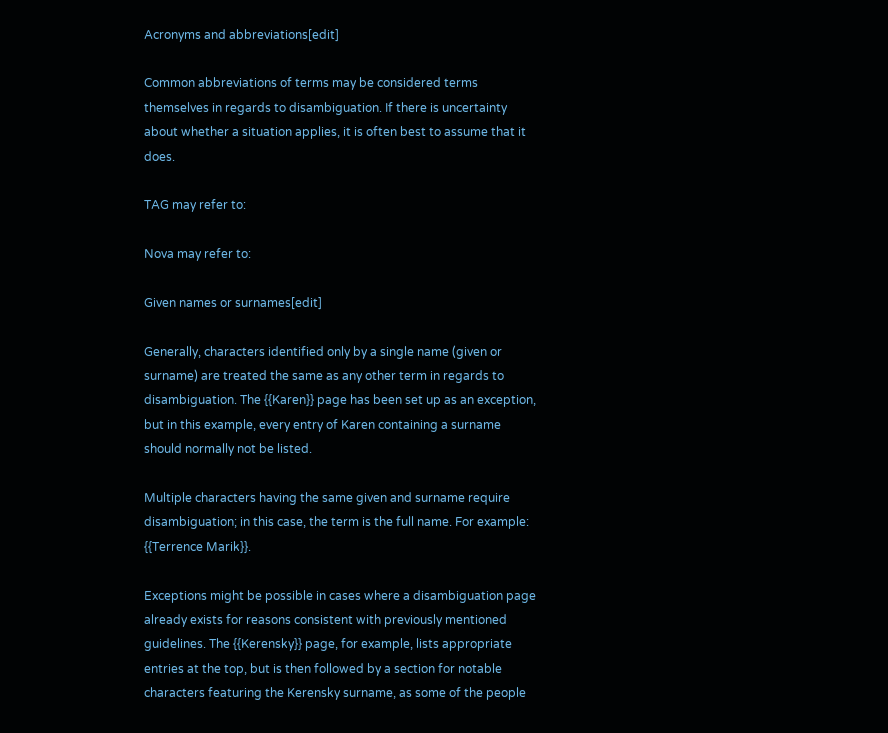Acronyms and abbreviations[edit]

Common abbreviations of terms may be considered terms themselves in regards to disambiguation. If there is uncertainty about whether a situation applies, it is often best to assume that it does.

TAG may refer to:

Nova may refer to:

Given names or surnames[edit]

Generally, characters identified only by a single name (given or surname) are treated the same as any other term in regards to disambiguation. The {{Karen}} page has been set up as an exception, but in this example, every entry of Karen containing a surname should normally not be listed.

Multiple characters having the same given and surname require disambiguation; in this case, the term is the full name. For example: {{Terrence Marik}}.

Exceptions might be possible in cases where a disambiguation page already exists for reasons consistent with previously mentioned guidelines. The {{Kerensky}} page, for example, lists appropriate entries at the top, but is then followed by a section for notable characters featuring the Kerensky surname, as some of the people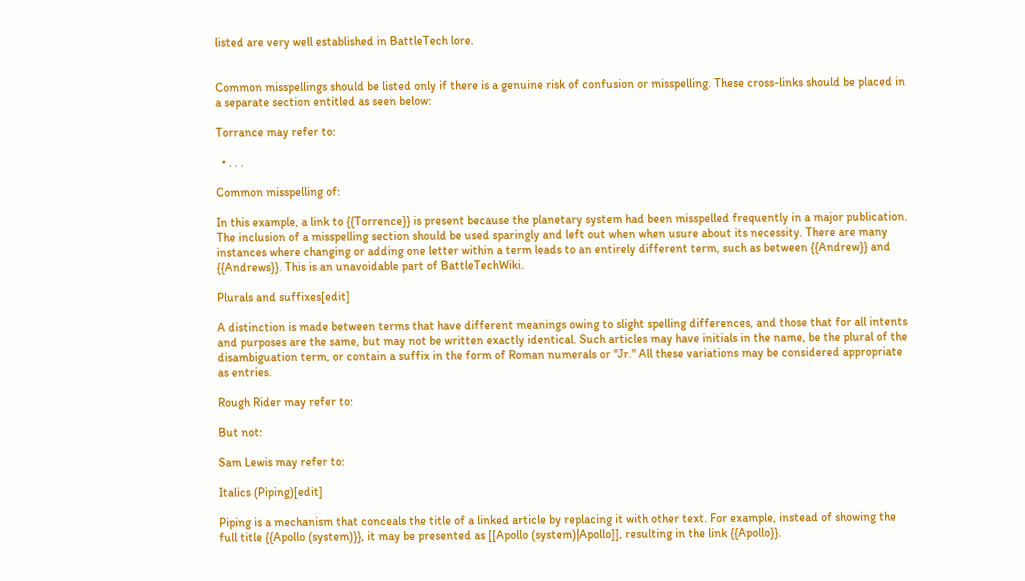listed are very well established in BattleTech lore.


Common misspellings should be listed only if there is a genuine risk of confusion or misspelling. These cross-links should be placed in a separate section entitled as seen below:

Torrance may refer to:

  • . . .

Common misspelling of:

In this example, a link to {{Torrence}} is present because the planetary system had been misspelled frequently in a major publication. The inclusion of a misspelling section should be used sparingly and left out when when usure about its necessity. There are many instances where changing or adding one letter within a term leads to an entirely different term, such as between {{Andrew}} and {{Andrews}}. This is an unavoidable part of BattleTechWiki.

Plurals and suffixes[edit]

A distinction is made between terms that have different meanings owing to slight spelling differences, and those that for all intents and purposes are the same, but may not be written exactly identical. Such articles may have initials in the name, be the plural of the disambiguation term, or contain a suffix in the form of Roman numerals or "Jr." All these variations may be considered appropriate as entries.

Rough Rider may refer to:

But not:

Sam Lewis may refer to:

Italics (Piping)[edit]

Piping is a mechanism that conceals the title of a linked article by replacing it with other text. For example, instead of showing the full title {{Apollo (system)}}, it may be presented as [[Apollo (system)|Apollo]], resulting in the link {{Apollo}}.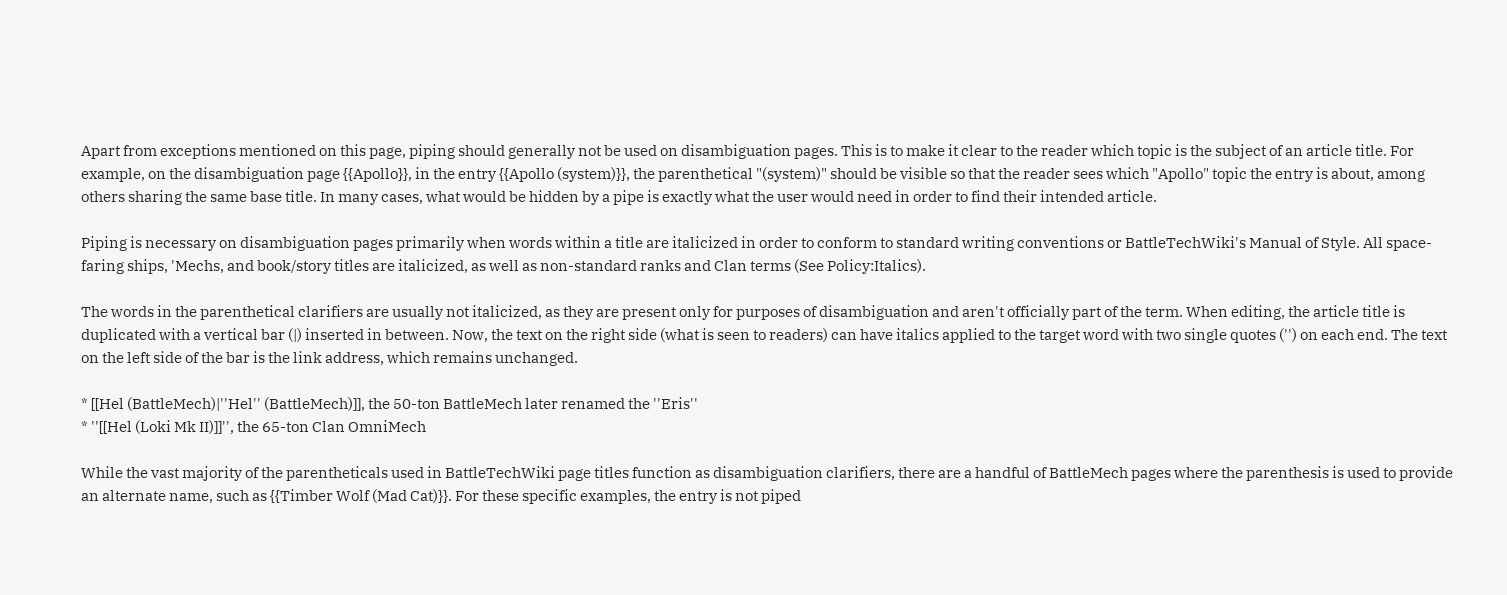Apart from exceptions mentioned on this page, piping should generally not be used on disambiguation pages. This is to make it clear to the reader which topic is the subject of an article title. For example, on the disambiguation page {{Apollo}}, in the entry {{Apollo (system)}}, the parenthetical "(system)" should be visible so that the reader sees which "Apollo" topic the entry is about, among others sharing the same base title. In many cases, what would be hidden by a pipe is exactly what the user would need in order to find their intended article.

Piping is necessary on disambiguation pages primarily when words within a title are italicized in order to conform to standard writing conventions or BattleTechWiki's Manual of Style. All space-faring ships, 'Mechs, and book/story titles are italicized, as well as non-standard ranks and Clan terms (See Policy:Italics).

The words in the parenthetical clarifiers are usually not italicized, as they are present only for purposes of disambiguation and aren't officially part of the term. When editing, the article title is duplicated with a vertical bar (|) inserted in between. Now, the text on the right side (what is seen to readers) can have italics applied to the target word with two single quotes ('') on each end. The text on the left side of the bar is the link address, which remains unchanged.

* [[Hel (BattleMech)|''Hel'' (BattleMech)]], the 50-ton BattleMech later renamed the ''Eris''
* ''[[Hel (Loki Mk II)]]'', the 65-ton Clan OmniMech

While the vast majority of the parentheticals used in BattleTechWiki page titles function as disambiguation clarifiers, there are a handful of BattleMech pages where the parenthesis is used to provide an alternate name, such as {{Timber Wolf (Mad Cat)}}. For these specific examples, the entry is not piped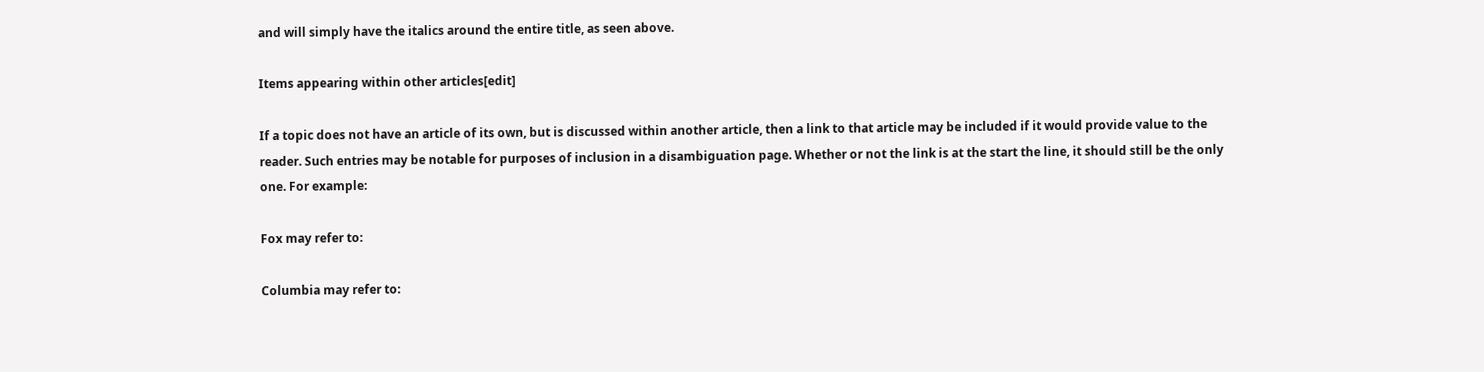and will simply have the italics around the entire title, as seen above.

Items appearing within other articles[edit]

If a topic does not have an article of its own, but is discussed within another article, then a link to that article may be included if it would provide value to the reader. Such entries may be notable for purposes of inclusion in a disambiguation page. Whether or not the link is at the start the line, it should still be the only one. For example:

Fox may refer to:

Columbia may refer to: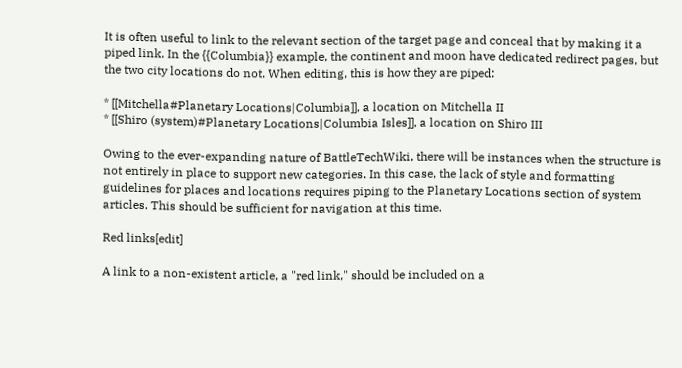It is often useful to link to the relevant section of the target page and conceal that by making it a piped link. In the {{Columbia}} example, the continent and moon have dedicated redirect pages, but the two city locations do not. When editing, this is how they are piped:

* [[Mitchella#Planetary Locations|Columbia]], a location on Mitchella II
* [[Shiro (system)#Planetary Locations|Columbia Isles]], a location on Shiro III

Owing to the ever-expanding nature of BattleTechWiki, there will be instances when the structure is not entirely in place to support new categories. In this case, the lack of style and formatting guidelines for places and locations requires piping to the Planetary Locations section of system articles. This should be sufficient for navigation at this time.

Red links[edit]

A link to a non-existent article, a "red link," should be included on a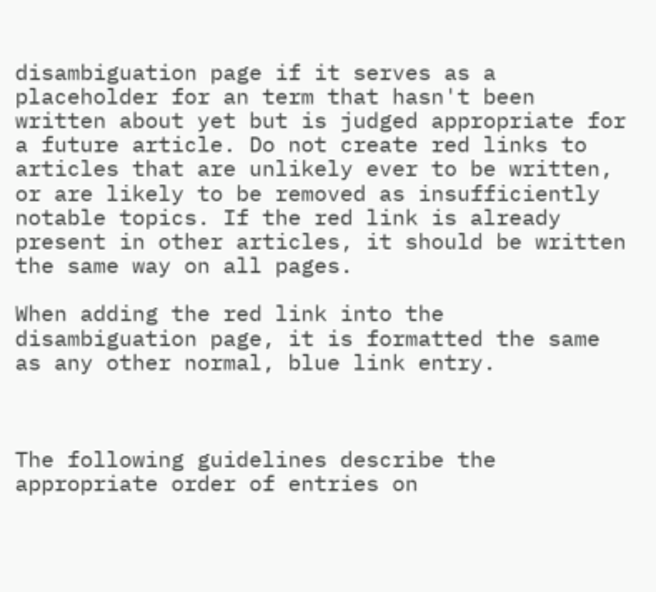disambiguation page if it serves as a placeholder for an term that hasn't been written about yet but is judged appropriate for a future article. Do not create red links to articles that are unlikely ever to be written, or are likely to be removed as insufficiently notable topics. If the red link is already present in other articles, it should be written the same way on all pages.

When adding the red link into the disambiguation page, it is formatted the same as any other normal, blue link entry.



The following guidelines describe the appropriate order of entries on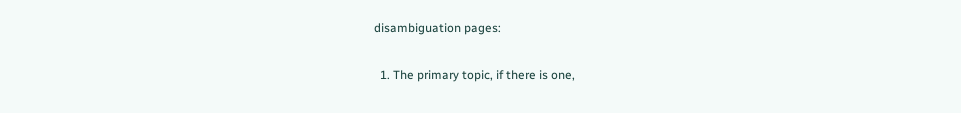disambiguation pages:

  1. The primary topic, if there is one,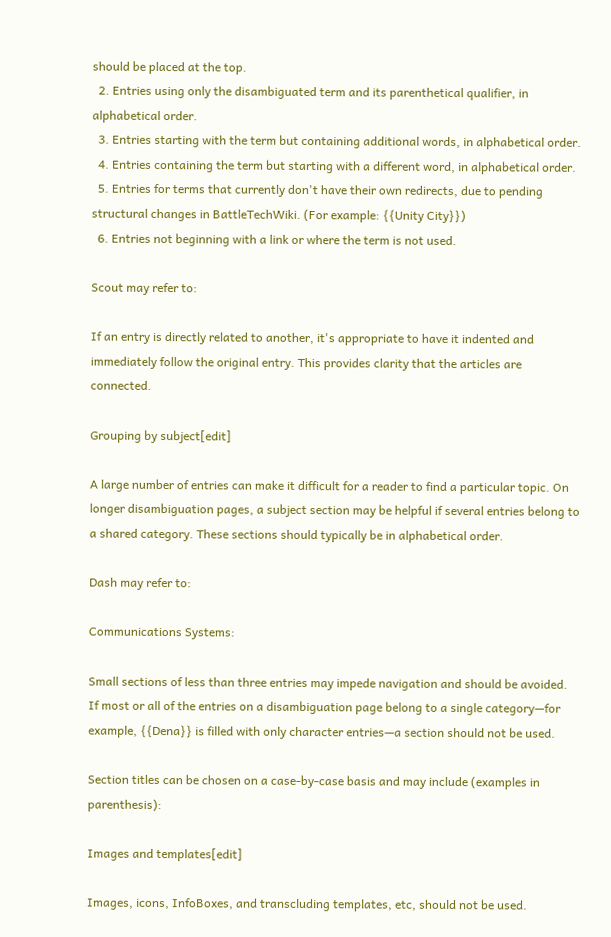should be placed at the top.
  2. Entries using only the disambiguated term and its parenthetical qualifier, in alphabetical order.
  3. Entries starting with the term but containing additional words, in alphabetical order.
  4. Entries containing the term but starting with a different word, in alphabetical order.
  5. Entries for terms that currently don't have their own redirects, due to pending structural changes in BattleTechWiki. (For example: {{Unity City}})
  6. Entries not beginning with a link or where the term is not used.

Scout may refer to:

If an entry is directly related to another, it's appropriate to have it indented and immediately follow the original entry. This provides clarity that the articles are connected.

Grouping by subject[edit]

A large number of entries can make it difficult for a reader to find a particular topic. On longer disambiguation pages, a subject section may be helpful if several entries belong to a shared category. These sections should typically be in alphabetical order.

Dash may refer to:

Communications Systems:

Small sections of less than three entries may impede navigation and should be avoided. If most or all of the entries on a disambiguation page belong to a single category—for example, {{Dena}} is filled with only character entries—a section should not be used.

Section titles can be chosen on a case-by-case basis and may include (examples in parenthesis):

Images and templates[edit]

Images, icons, InfoBoxes, and transcluding templates, etc, should not be used.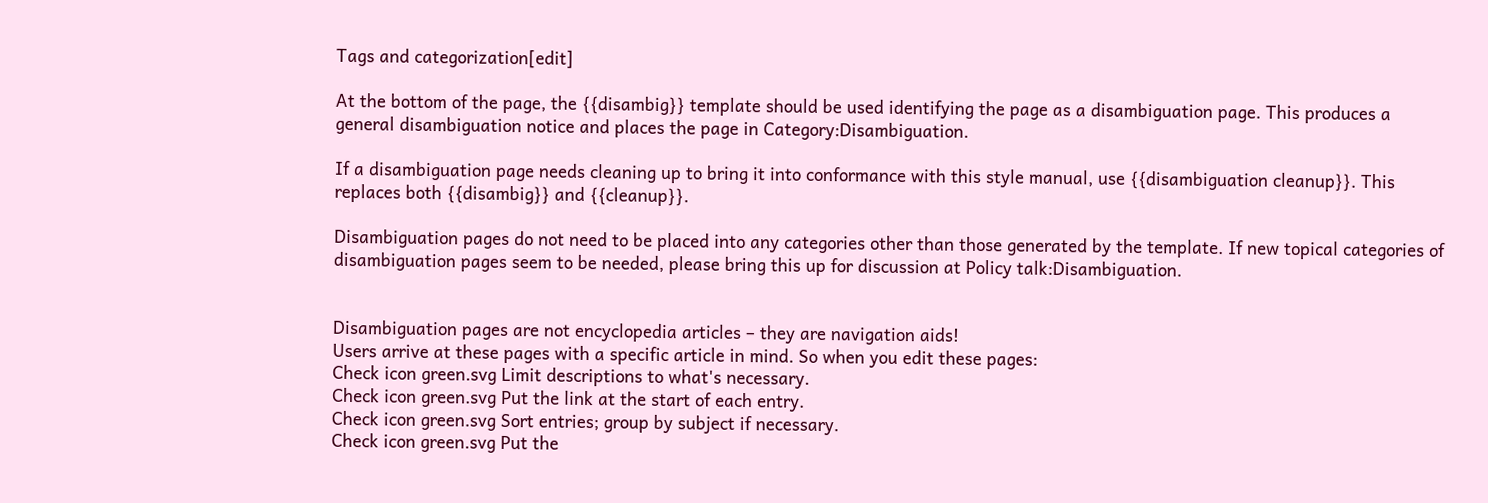Tags and categorization[edit]

At the bottom of the page, the {{disambig}} template should be used identifying the page as a disambiguation page. This produces a general disambiguation notice and places the page in Category:Disambiguation.

If a disambiguation page needs cleaning up to bring it into conformance with this style manual, use {{disambiguation cleanup}}. This replaces both {{disambig}} and {{cleanup}}.

Disambiguation pages do not need to be placed into any categories other than those generated by the template. If new topical categories of disambiguation pages seem to be needed, please bring this up for discussion at Policy talk:Disambiguation.


Disambiguation pages are not encyclopedia articles – they are navigation aids!
Users arrive at these pages with a specific article in mind. So when you edit these pages:
Check icon green.svg Limit descriptions to what's necessary.
Check icon green.svg Put the link at the start of each entry.
Check icon green.svg Sort entries; group by subject if necessary.
Check icon green.svg Put the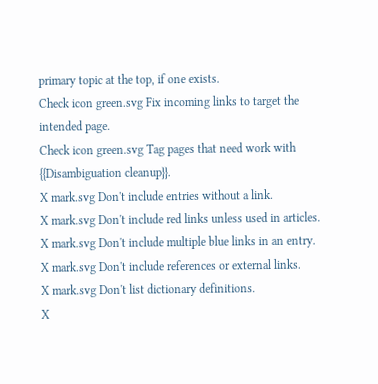primary topic at the top, if one exists.
Check icon green.svg Fix incoming links to target the intended page.
Check icon green.svg Tag pages that need work with {{Disambiguation cleanup}}.
X mark.svg Don't include entries without a link.
X mark.svg Don't include red links unless used in articles.
X mark.svg Don't include multiple blue links in an entry.
X mark.svg Don't include references or external links.
X mark.svg Don't list dictionary definitions.
X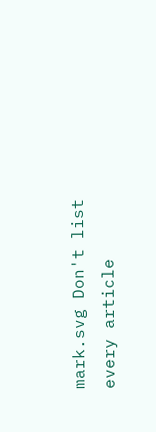mark.svg Don't list every article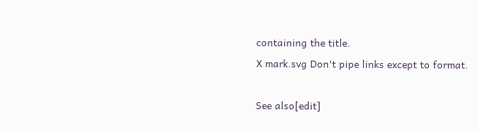containing the title.
X mark.svg Don't pipe links except to format.

See also[edit]